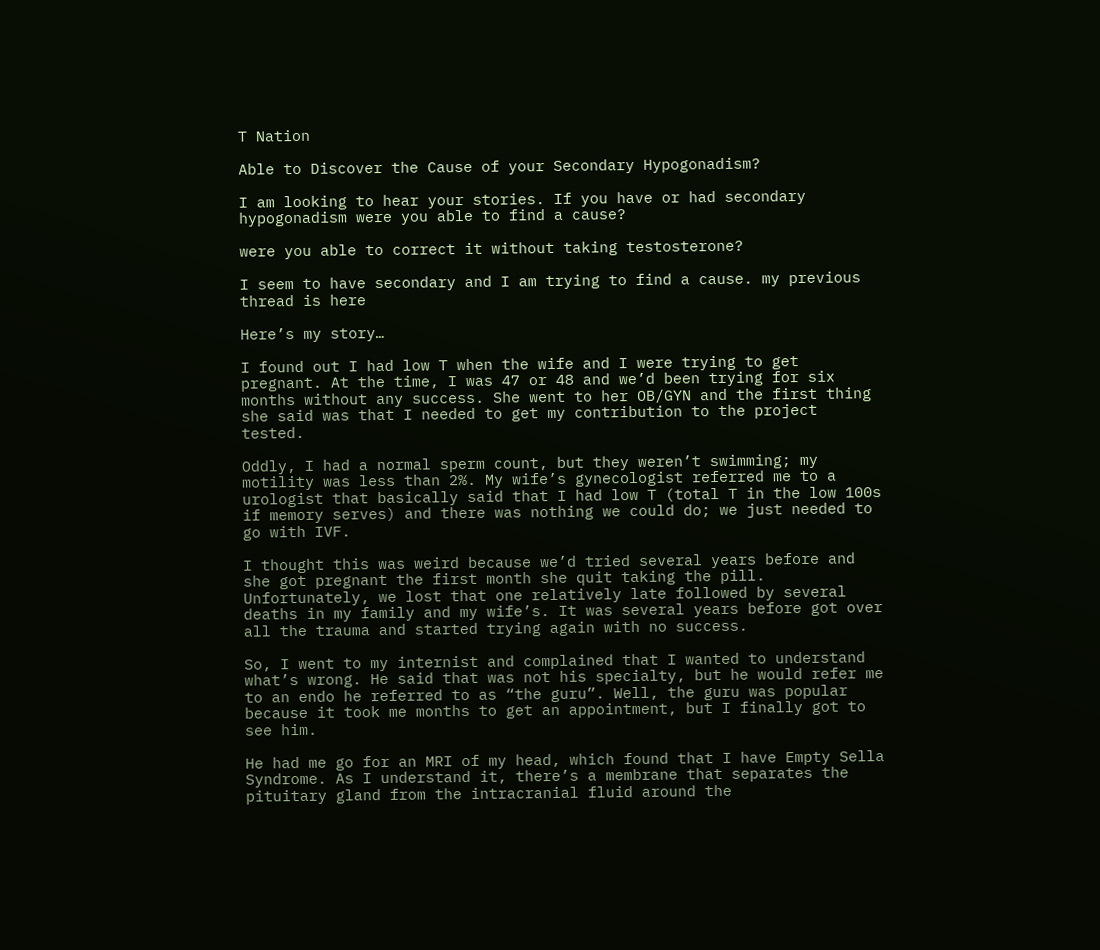T Nation

Able to Discover the Cause of your Secondary Hypogonadism?

I am looking to hear your stories. If you have or had secondary hypogonadism were you able to find a cause?

were you able to correct it without taking testosterone?

I seem to have secondary and I am trying to find a cause. my previous thread is here

Here’s my story…

I found out I had low T when the wife and I were trying to get pregnant. At the time, I was 47 or 48 and we’d been trying for six months without any success. She went to her OB/GYN and the first thing she said was that I needed to get my contribution to the project tested.

Oddly, I had a normal sperm count, but they weren’t swimming; my motility was less than 2%. My wife’s gynecologist referred me to a urologist that basically said that I had low T (total T in the low 100s if memory serves) and there was nothing we could do; we just needed to go with IVF.

I thought this was weird because we’d tried several years before and she got pregnant the first month she quit taking the pill. Unfortunately, we lost that one relatively late followed by several deaths in my family and my wife’s. It was several years before got over all the trauma and started trying again with no success.

So, I went to my internist and complained that I wanted to understand what’s wrong. He said that was not his specialty, but he would refer me to an endo he referred to as “the guru”. Well, the guru was popular because it took me months to get an appointment, but I finally got to see him.

He had me go for an MRI of my head, which found that I have Empty Sella Syndrome. As I understand it, there’s a membrane that separates the pituitary gland from the intracranial fluid around the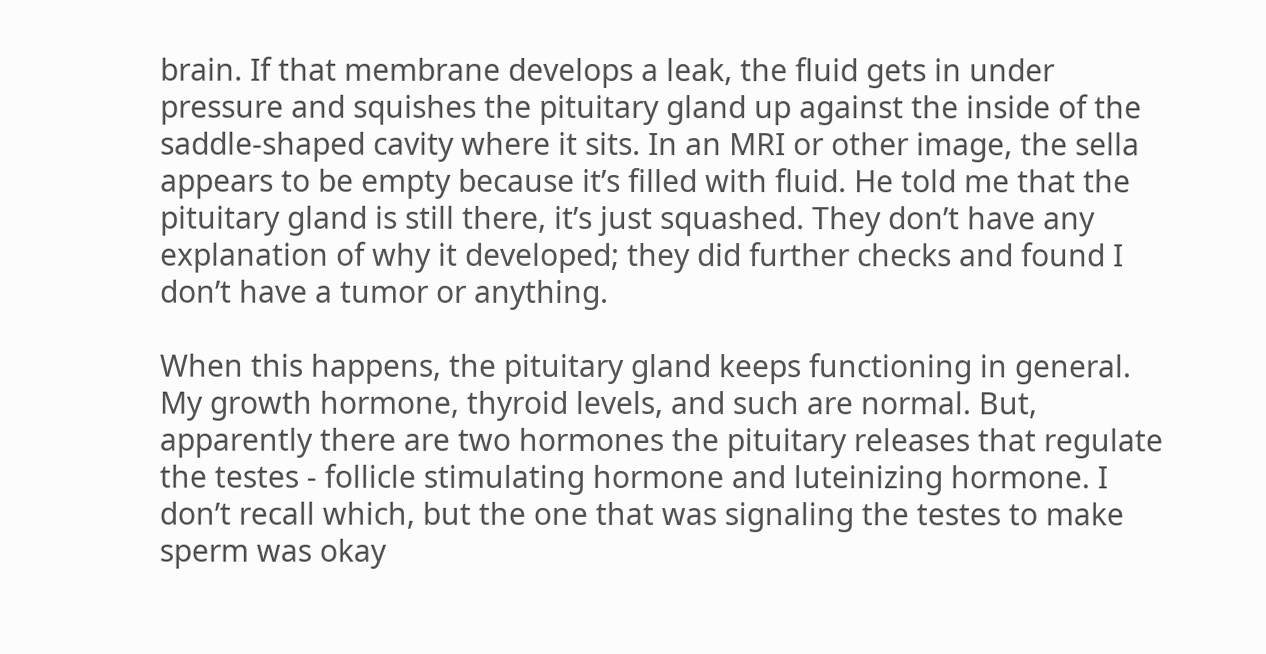brain. If that membrane develops a leak, the fluid gets in under pressure and squishes the pituitary gland up against the inside of the saddle-shaped cavity where it sits. In an MRI or other image, the sella appears to be empty because it’s filled with fluid. He told me that the pituitary gland is still there, it’s just squashed. They don’t have any explanation of why it developed; they did further checks and found I don’t have a tumor or anything.

When this happens, the pituitary gland keeps functioning in general. My growth hormone, thyroid levels, and such are normal. But, apparently there are two hormones the pituitary releases that regulate the testes - follicle stimulating hormone and luteinizing hormone. I don’t recall which, but the one that was signaling the testes to make sperm was okay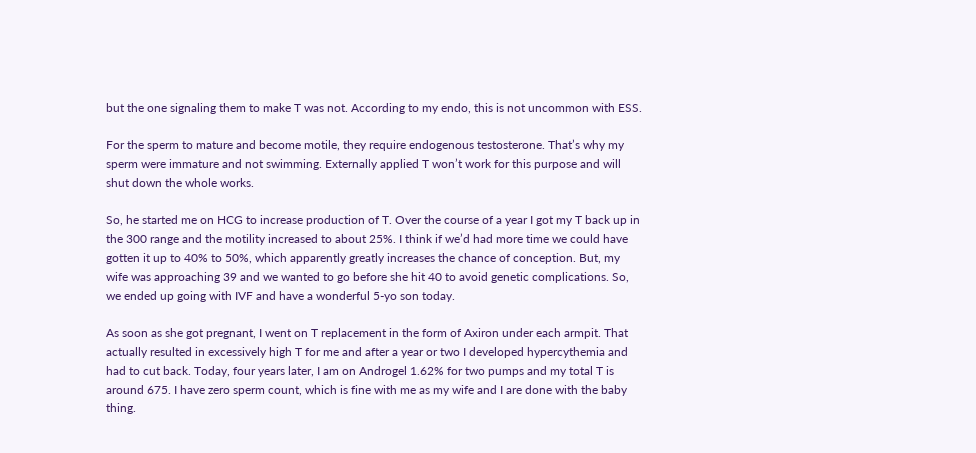but the one signaling them to make T was not. According to my endo, this is not uncommon with ESS.

For the sperm to mature and become motile, they require endogenous testosterone. That’s why my sperm were immature and not swimming. Externally applied T won’t work for this purpose and will shut down the whole works.

So, he started me on HCG to increase production of T. Over the course of a year I got my T back up in the 300 range and the motility increased to about 25%. I think if we’d had more time we could have gotten it up to 40% to 50%, which apparently greatly increases the chance of conception. But, my wife was approaching 39 and we wanted to go before she hit 40 to avoid genetic complications. So, we ended up going with IVF and have a wonderful 5-yo son today.

As soon as she got pregnant, I went on T replacement in the form of Axiron under each armpit. That actually resulted in excessively high T for me and after a year or two I developed hypercythemia and had to cut back. Today, four years later, I am on Androgel 1.62% for two pumps and my total T is around 675. I have zero sperm count, which is fine with me as my wife and I are done with the baby thing.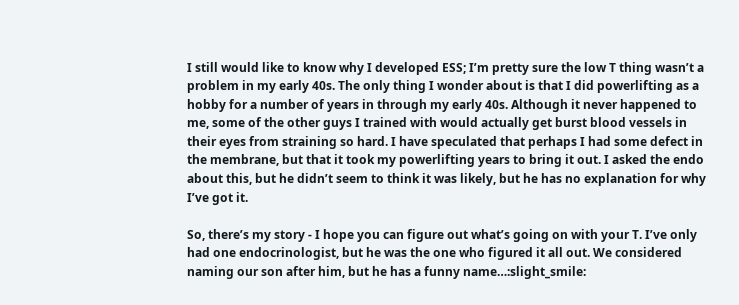I still would like to know why I developed ESS; I’m pretty sure the low T thing wasn’t a problem in my early 40s. The only thing I wonder about is that I did powerlifting as a hobby for a number of years in through my early 40s. Although it never happened to me, some of the other guys I trained with would actually get burst blood vessels in their eyes from straining so hard. I have speculated that perhaps I had some defect in the membrane, but that it took my powerlifting years to bring it out. I asked the endo about this, but he didn’t seem to think it was likely, but he has no explanation for why I’ve got it.

So, there’s my story - I hope you can figure out what’s going on with your T. I’ve only had one endocrinologist, but he was the one who figured it all out. We considered naming our son after him, but he has a funny name…:slight_smile: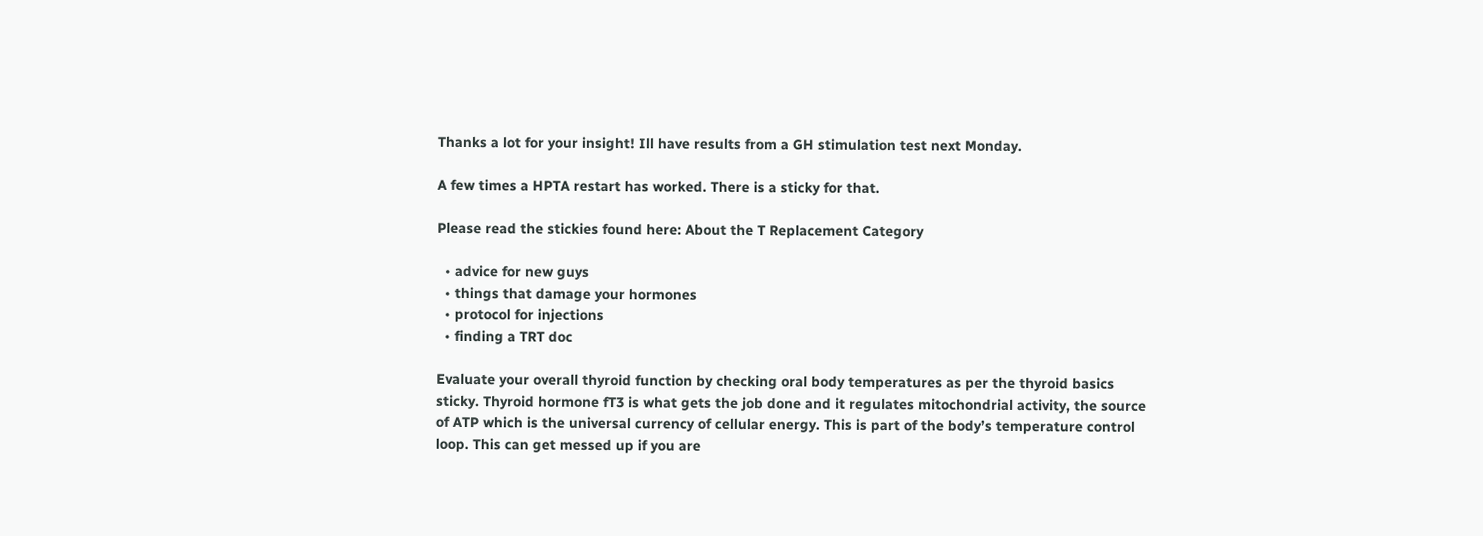Thanks a lot for your insight! Ill have results from a GH stimulation test next Monday.

A few times a HPTA restart has worked. There is a sticky for that.

Please read the stickies found here: About the T Replacement Category

  • advice for new guys
  • things that damage your hormones
  • protocol for injections
  • finding a TRT doc

Evaluate your overall thyroid function by checking oral body temperatures as per the thyroid basics sticky. Thyroid hormone fT3 is what gets the job done and it regulates mitochondrial activity, the source of ATP which is the universal currency of cellular energy. This is part of the body’s temperature control loop. This can get messed up if you are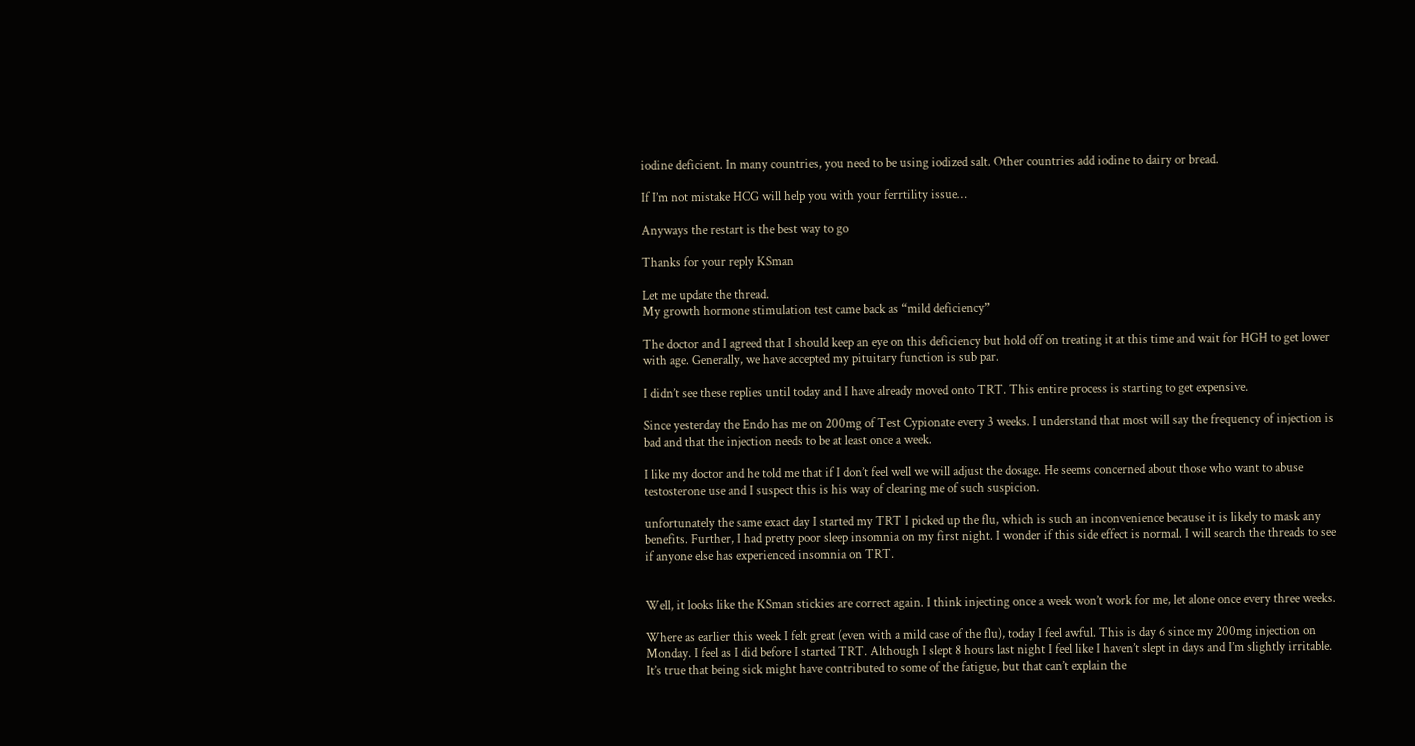iodine deficient. In many countries, you need to be using iodized salt. Other countries add iodine to dairy or bread.

If I’m not mistake HCG will help you with your ferrtility issue…

Anyways the restart is the best way to go

Thanks for your reply KSman

Let me update the thread.
My growth hormone stimulation test came back as “mild deficiency”

The doctor and I agreed that I should keep an eye on this deficiency but hold off on treating it at this time and wait for HGH to get lower with age. Generally, we have accepted my pituitary function is sub par.

I didn’t see these replies until today and I have already moved onto TRT. This entire process is starting to get expensive.

Since yesterday the Endo has me on 200mg of Test Cypionate every 3 weeks. I understand that most will say the frequency of injection is bad and that the injection needs to be at least once a week.

I like my doctor and he told me that if I don’t feel well we will adjust the dosage. He seems concerned about those who want to abuse testosterone use and I suspect this is his way of clearing me of such suspicion.

unfortunately the same exact day I started my TRT I picked up the flu, which is such an inconvenience because it is likely to mask any benefits. Further, I had pretty poor sleep insomnia on my first night. I wonder if this side effect is normal. I will search the threads to see if anyone else has experienced insomnia on TRT.


Well, it looks like the KSman stickies are correct again. I think injecting once a week won’t work for me, let alone once every three weeks.

Where as earlier this week I felt great (even with a mild case of the flu), today I feel awful. This is day 6 since my 200mg injection on Monday. I feel as I did before I started TRT. Although I slept 8 hours last night I feel like I haven’t slept in days and I’m slightly irritable. It’s true that being sick might have contributed to some of the fatigue, but that can’t explain the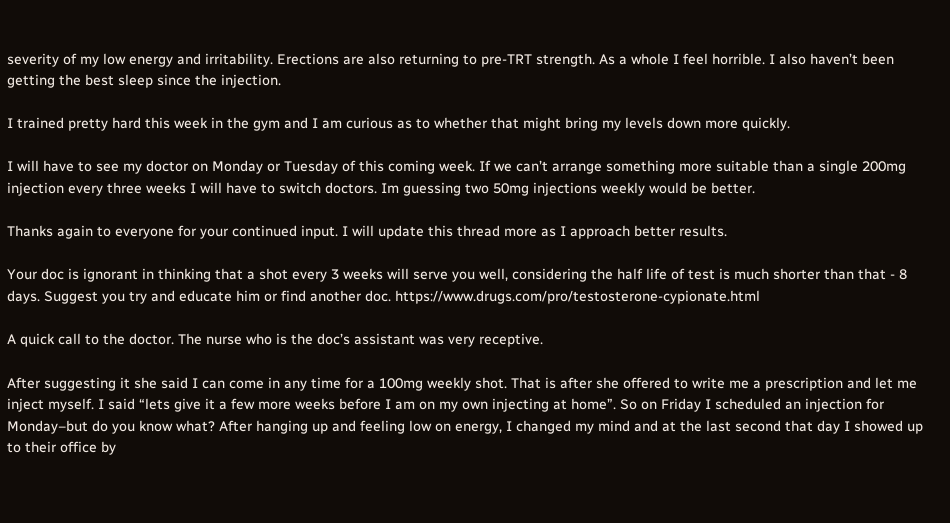severity of my low energy and irritability. Erections are also returning to pre-TRT strength. As a whole I feel horrible. I also haven’t been getting the best sleep since the injection.

I trained pretty hard this week in the gym and I am curious as to whether that might bring my levels down more quickly.

I will have to see my doctor on Monday or Tuesday of this coming week. If we can’t arrange something more suitable than a single 200mg injection every three weeks I will have to switch doctors. Im guessing two 50mg injections weekly would be better.

Thanks again to everyone for your continued input. I will update this thread more as I approach better results.

Your doc is ignorant in thinking that a shot every 3 weeks will serve you well, considering the half life of test is much shorter than that - 8 days. Suggest you try and educate him or find another doc. https://www.drugs.com/pro/testosterone-cypionate.html

A quick call to the doctor. The nurse who is the doc’s assistant was very receptive.

After suggesting it she said I can come in any time for a 100mg weekly shot. That is after she offered to write me a prescription and let me inject myself. I said “lets give it a few more weeks before I am on my own injecting at home”. So on Friday I scheduled an injection for Monday–but do you know what? After hanging up and feeling low on energy, I changed my mind and at the last second that day I showed up to their office by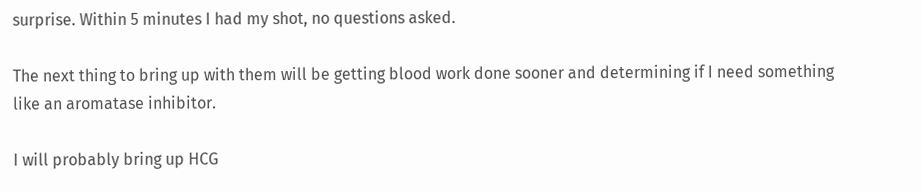surprise. Within 5 minutes I had my shot, no questions asked.

The next thing to bring up with them will be getting blood work done sooner and determining if I need something like an aromatase inhibitor.

I will probably bring up HCG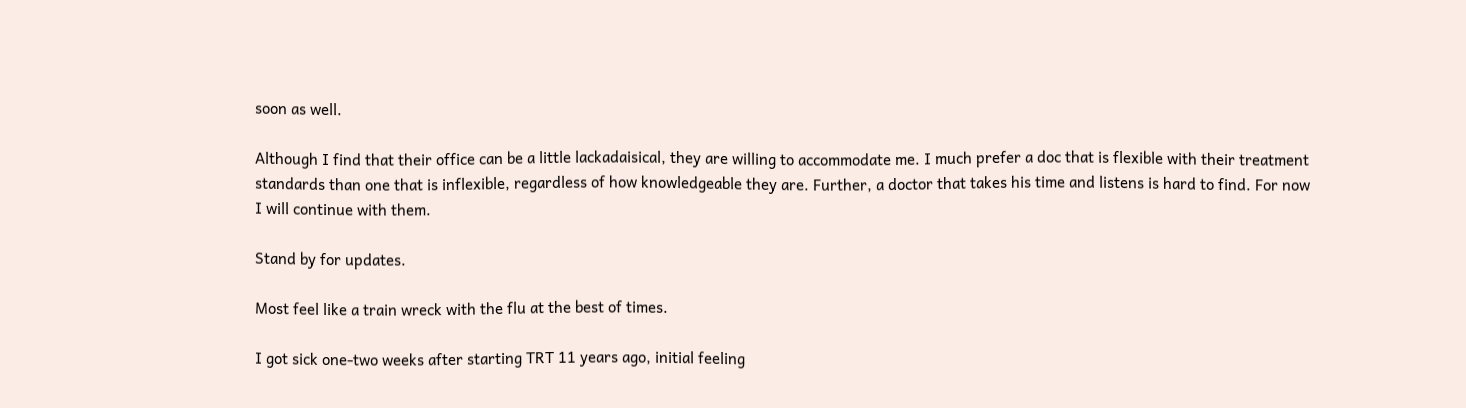soon as well.

Although I find that their office can be a little lackadaisical, they are willing to accommodate me. I much prefer a doc that is flexible with their treatment standards than one that is inflexible, regardless of how knowledgeable they are. Further, a doctor that takes his time and listens is hard to find. For now I will continue with them.

Stand by for updates.

Most feel like a train wreck with the flu at the best of times.

I got sick one-two weeks after starting TRT 11 years ago, initial feeling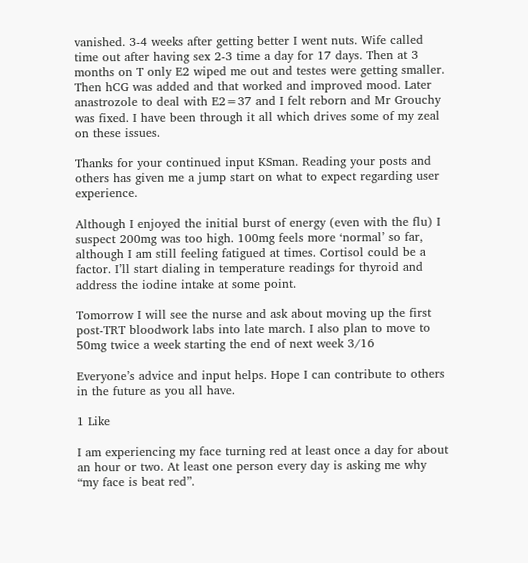vanished. 3-4 weeks after getting better I went nuts. Wife called time out after having sex 2-3 time a day for 17 days. Then at 3 months on T only E2 wiped me out and testes were getting smaller. Then hCG was added and that worked and improved mood. Later anastrozole to deal with E2=37 and I felt reborn and Mr Grouchy was fixed. I have been through it all which drives some of my zeal on these issues.

Thanks for your continued input KSman. Reading your posts and others has given me a jump start on what to expect regarding user experience.

Although I enjoyed the initial burst of energy (even with the flu) I suspect 200mg was too high. 100mg feels more ‘normal’ so far, although I am still feeling fatigued at times. Cortisol could be a factor. I’ll start dialing in temperature readings for thyroid and address the iodine intake at some point.

Tomorrow I will see the nurse and ask about moving up the first post-TRT bloodwork labs into late march. I also plan to move to 50mg twice a week starting the end of next week 3/16

Everyone’s advice and input helps. Hope I can contribute to others in the future as you all have.

1 Like

I am experiencing my face turning red at least once a day for about an hour or two. At least one person every day is asking me why “my face is beat red”.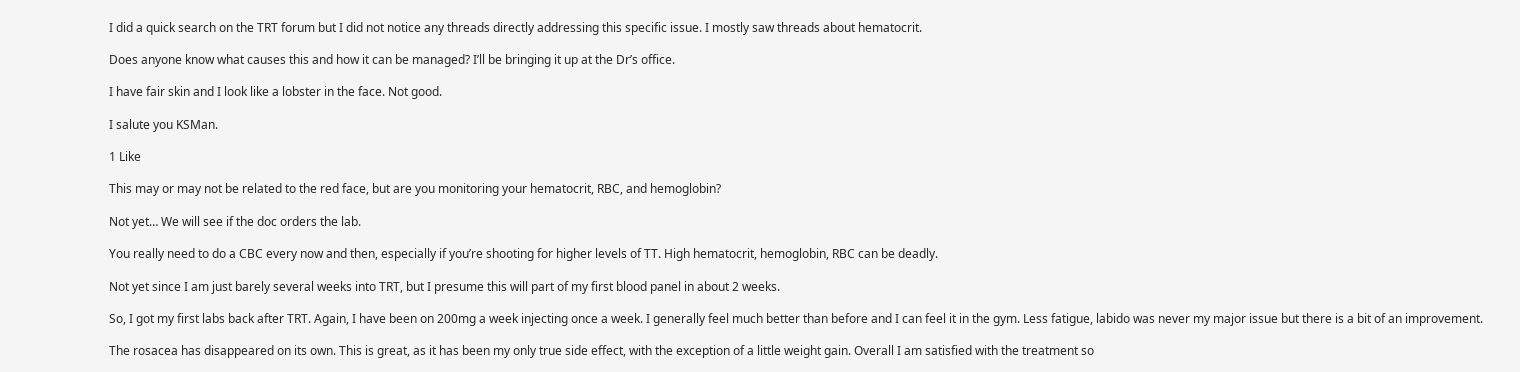I did a quick search on the TRT forum but I did not notice any threads directly addressing this specific issue. I mostly saw threads about hematocrit.

Does anyone know what causes this and how it can be managed? I’ll be bringing it up at the Dr’s office.

I have fair skin and I look like a lobster in the face. Not good.

I salute you KSMan.

1 Like

This may or may not be related to the red face, but are you monitoring your hematocrit, RBC, and hemoglobin?

Not yet… We will see if the doc orders the lab.

You really need to do a CBC every now and then, especially if you’re shooting for higher levels of TT. High hematocrit, hemoglobin, RBC can be deadly.

Not yet since I am just barely several weeks into TRT, but I presume this will part of my first blood panel in about 2 weeks.

So, I got my first labs back after TRT. Again, I have been on 200mg a week injecting once a week. I generally feel much better than before and I can feel it in the gym. Less fatigue, labido was never my major issue but there is a bit of an improvement.

The rosacea has disappeared on its own. This is great, as it has been my only true side effect, with the exception of a little weight gain. Overall I am satisfied with the treatment so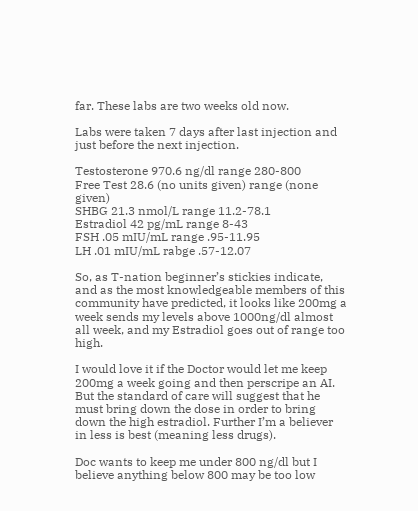far. These labs are two weeks old now.

Labs were taken 7 days after last injection and just before the next injection.

Testosterone 970.6 ng/dl range 280-800
Free Test 28.6 (no units given) range (none given)
SHBG 21.3 nmol/L range 11.2-78.1
Estradiol 42 pg/mL range 8-43
FSH .05 mIU/mL range .95-11.95
LH .01 mIU/mL rabge .57-12.07

So, as T-nation beginner’s stickies indicate, and as the most knowledgeable members of this community have predicted, it looks like 200mg a week sends my levels above 1000ng/dl almost all week, and my Estradiol goes out of range too high.

I would love it if the Doctor would let me keep 200mg a week going and then perscripe an AI. But the standard of care will suggest that he must bring down the dose in order to bring down the high estradiol. Further I’m a believer in less is best (meaning less drugs).

Doc wants to keep me under 800 ng/dl but I believe anything below 800 may be too low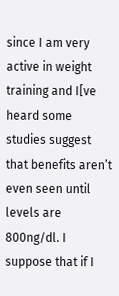since I am very active in weight training and I[ve heard some studies suggest that benefits aren’t even seen until levels are 800ng/dl. I suppose that if I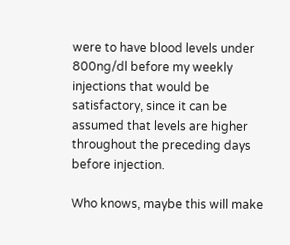were to have blood levels under 800ng/dl before my weekly injections that would be satisfactory, since it can be assumed that levels are higher throughout the preceding days before injection.

Who knows, maybe this will make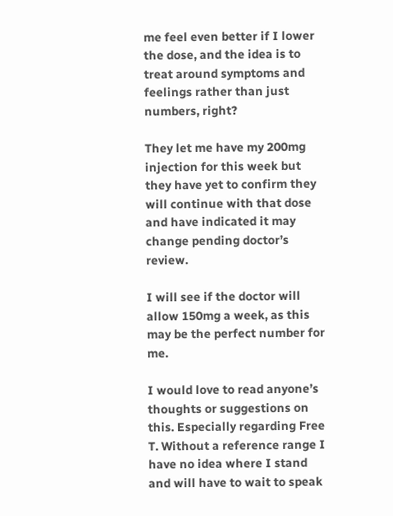me feel even better if I lower the dose, and the idea is to treat around symptoms and feelings rather than just numbers, right?

They let me have my 200mg injection for this week but they have yet to confirm they will continue with that dose and have indicated it may change pending doctor’s review.

I will see if the doctor will allow 150mg a week, as this may be the perfect number for me.

I would love to read anyone’s thoughts or suggestions on this. Especially regarding Free T. Without a reference range I have no idea where I stand and will have to wait to speak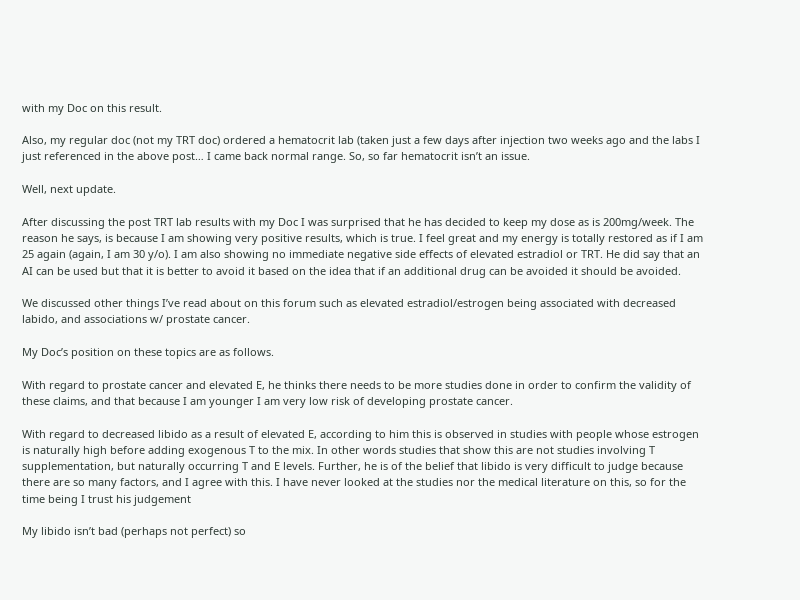with my Doc on this result.

Also, my regular doc (not my TRT doc) ordered a hematocrit lab (taken just a few days after injection two weeks ago and the labs I just referenced in the above post… I came back normal range. So, so far hematocrit isn’t an issue.

Well, next update.

After discussing the post TRT lab results with my Doc I was surprised that he has decided to keep my dose as is 200mg/week. The reason he says, is because I am showing very positive results, which is true. I feel great and my energy is totally restored as if I am 25 again (again, I am 30 y/o). I am also showing no immediate negative side effects of elevated estradiol or TRT. He did say that an AI can be used but that it is better to avoid it based on the idea that if an additional drug can be avoided it should be avoided.

We discussed other things I’ve read about on this forum such as elevated estradiol/estrogen being associated with decreased labido, and associations w/ prostate cancer.

My Doc’s position on these topics are as follows.

With regard to prostate cancer and elevated E, he thinks there needs to be more studies done in order to confirm the validity of these claims, and that because I am younger I am very low risk of developing prostate cancer.

With regard to decreased libido as a result of elevated E, according to him this is observed in studies with people whose estrogen is naturally high before adding exogenous T to the mix. In other words studies that show this are not studies involving T supplementation, but naturally occurring T and E levels. Further, he is of the belief that libido is very difficult to judge because there are so many factors, and I agree with this. I have never looked at the studies nor the medical literature on this, so for the time being I trust his judgement

My libido isn’t bad (perhaps not perfect) so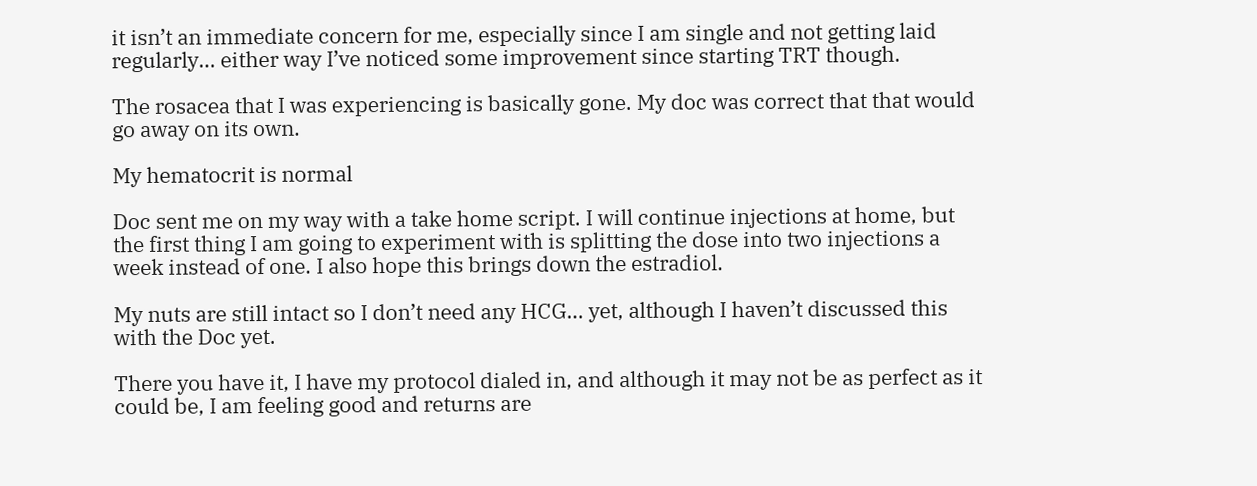it isn’t an immediate concern for me, especially since I am single and not getting laid regularly… either way I’ve noticed some improvement since starting TRT though.

The rosacea that I was experiencing is basically gone. My doc was correct that that would go away on its own.

My hematocrit is normal

Doc sent me on my way with a take home script. I will continue injections at home, but the first thing I am going to experiment with is splitting the dose into two injections a week instead of one. I also hope this brings down the estradiol.

My nuts are still intact so I don’t need any HCG… yet, although I haven’t discussed this with the Doc yet.

There you have it, I have my protocol dialed in, and although it may not be as perfect as it could be, I am feeling good and returns are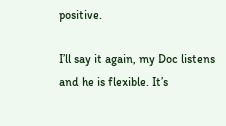positive.

I’ll say it again, my Doc listens and he is flexible. It’s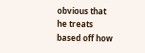obvious that he treats based off how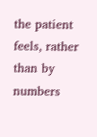the patient feels, rather than by numbers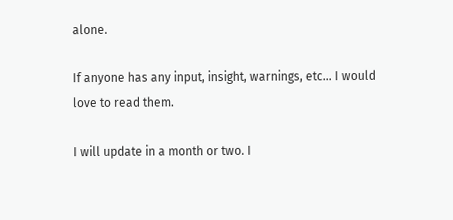alone.

If anyone has any input, insight, warnings, etc… I would love to read them.

I will update in a month or two. I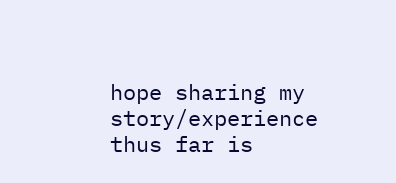hope sharing my story/experience thus far is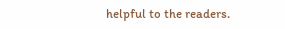helpful to the readers.